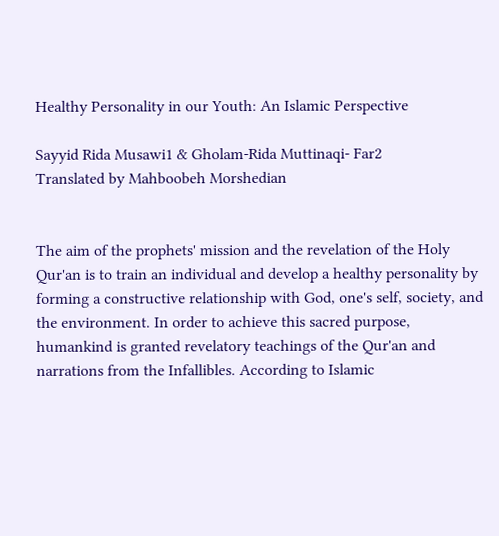Healthy Personality in our Youth: An Islamic Perspective

Sayyid Rida Musawi1 & Gholam-Rida Muttinaqi- Far2
Translated by Mahboobeh Morshedian


The aim of the prophets' mission and the revelation of the Holy Qur'an is to train an individual and develop a healthy personality by forming a constructive relationship with God, one's self, society, and the environment. In order to achieve this sacred purpose, humankind is granted revelatory teachings of the Qur'an and narrations from the Infallibles. According to Islamic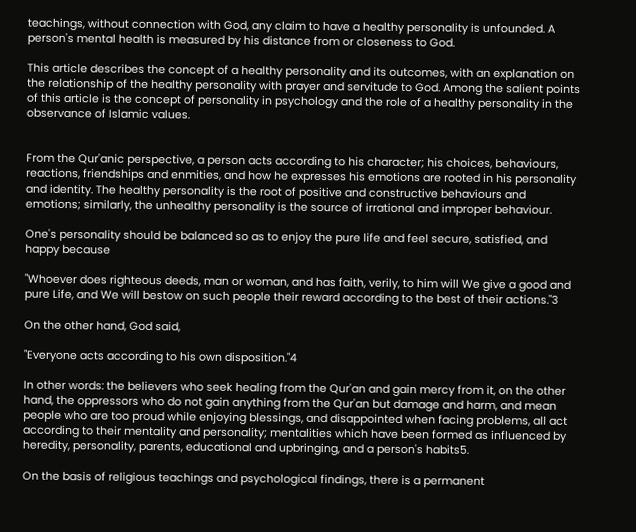teachings, without connection with God, any claim to have a healthy personality is unfounded. A person's mental health is measured by his distance from or closeness to God.

This article describes the concept of a healthy personality and its outcomes, with an explanation on the relationship of the healthy personality with prayer and servitude to God. Among the salient points of this article is the concept of personality in psychology and the role of a healthy personality in the observance of Islamic values.


From the Qur'anic perspective, a person acts according to his character; his choices, behaviours, reactions, friendships and enmities, and how he expresses his emotions are rooted in his personality and identity. The healthy personality is the root of positive and constructive behaviours and emotions; similarly, the unhealthy personality is the source of irrational and improper behaviour.

One's personality should be balanced so as to enjoy the pure life and feel secure, satisfied, and happy because

"Whoever does righteous deeds, man or woman, and has faith, verily, to him will We give a good and pure Life, and We will bestow on such people their reward according to the best of their actions."3

On the other hand, God said,

"Everyone acts according to his own disposition."4

In other words: the believers who seek healing from the Qur'an and gain mercy from it, on the other hand, the oppressors who do not gain anything from the Qur'an but damage and harm, and mean people who are too proud while enjoying blessings, and disappointed when facing problems, all act according to their mentality and personality; mentalities which have been formed as influenced by heredity, personality, parents, educational and upbringing, and a person's habits5.

On the basis of religious teachings and psychological findings, there is a permanent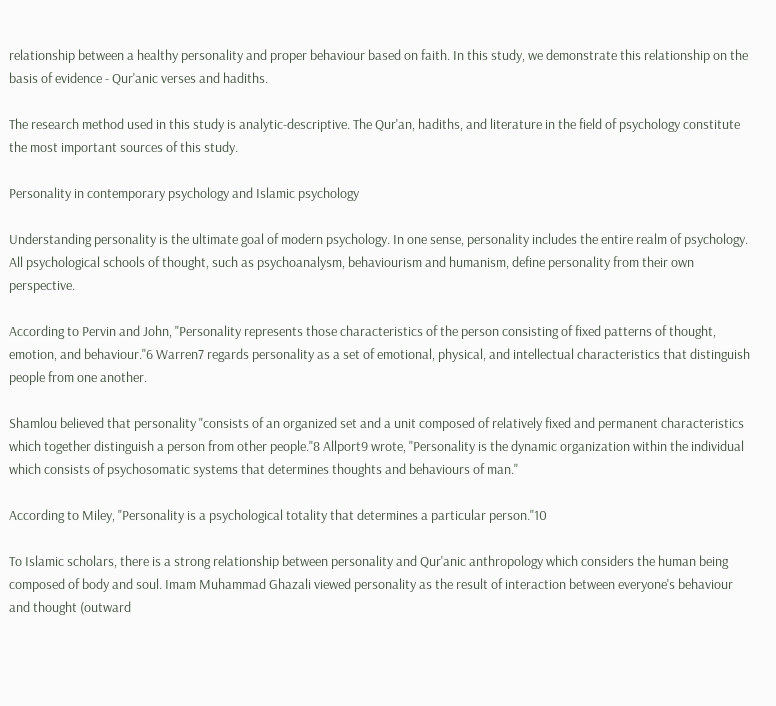relationship between a healthy personality and proper behaviour based on faith. In this study, we demonstrate this relationship on the basis of evidence - Qur'anic verses and hadiths.

The research method used in this study is analytic-descriptive. The Qur'an, hadiths, and literature in the field of psychology constitute the most important sources of this study.

Personality in contemporary psychology and Islamic psychology

Understanding personality is the ultimate goal of modern psychology. In one sense, personality includes the entire realm of psychology. All psychological schools of thought, such as psychoanalysm, behaviourism and humanism, define personality from their own perspective.

According to Pervin and John, "Personality represents those characteristics of the person consisting of fixed patterns of thought, emotion, and behaviour."6 Warren7 regards personality as a set of emotional, physical, and intellectual characteristics that distinguish people from one another.

Shamlou believed that personality "consists of an organized set and a unit composed of relatively fixed and permanent characteristics which together distinguish a person from other people."8 Allport9 wrote, "Personality is the dynamic organization within the individual which consists of psychosomatic systems that determines thoughts and behaviours of man."

According to Miley, "Personality is a psychological totality that determines a particular person."10

To Islamic scholars, there is a strong relationship between personality and Qur'anic anthropology which considers the human being composed of body and soul. Imam Muhammad Ghazali viewed personality as the result of interaction between everyone's behaviour and thought (outward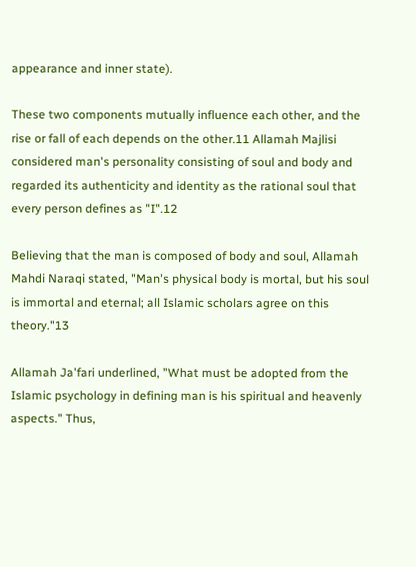appearance and inner state).

These two components mutually influence each other, and the rise or fall of each depends on the other.11 Allamah Majlisi considered man's personality consisting of soul and body and regarded its authenticity and identity as the rational soul that every person defines as "I".12

Believing that the man is composed of body and soul, Allamah Mahdi Naraqi stated, "Man's physical body is mortal, but his soul is immortal and eternal; all Islamic scholars agree on this theory."13

Allamah Ja'fari underlined, "What must be adopted from the Islamic psychology in defining man is his spiritual and heavenly aspects." Thus,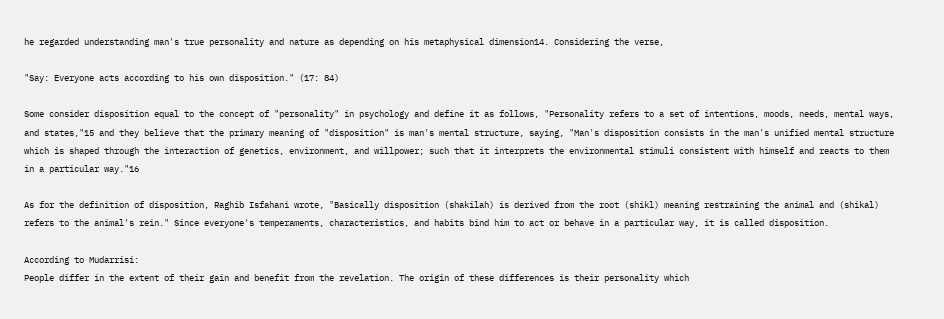he regarded understanding man's true personality and nature as depending on his metaphysical dimension14. Considering the verse,

"Say: Everyone acts according to his own disposition." (17: 84)

Some consider disposition equal to the concept of "personality" in psychology and define it as follows, "Personality refers to a set of intentions, moods, needs, mental ways, and states,"15 and they believe that the primary meaning of "disposition" is man's mental structure, saying, "Man's disposition consists in the man's unified mental structure which is shaped through the interaction of genetics, environment, and willpower; such that it interprets the environmental stimuli consistent with himself and reacts to them in a particular way."16

As for the definition of disposition, Raghib Isfahani wrote, "Basically disposition (shakilah) is derived from the root (shikl) meaning restraining the animal and (shikal) refers to the animal's rein." Since everyone's temperaments, characteristics, and habits bind him to act or behave in a particular way, it is called disposition.

According to Mudarrisi:
People differ in the extent of their gain and benefit from the revelation. The origin of these differences is their personality which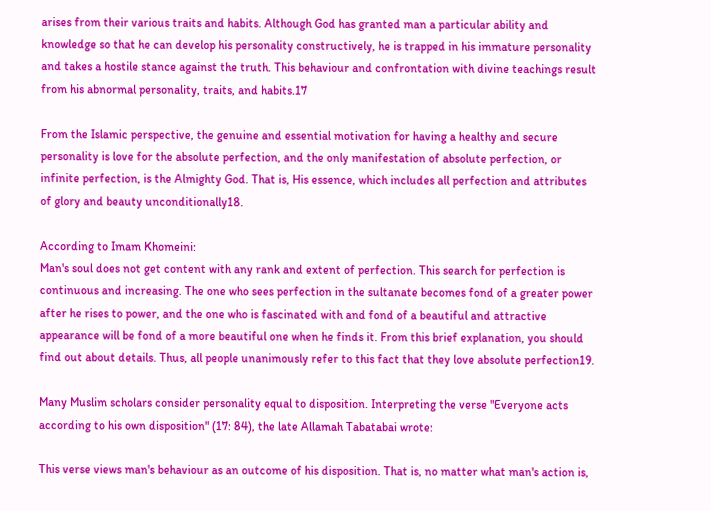arises from their various traits and habits. Although God has granted man a particular ability and knowledge so that he can develop his personality constructively, he is trapped in his immature personality and takes a hostile stance against the truth. This behaviour and confrontation with divine teachings result from his abnormal personality, traits, and habits.17

From the Islamic perspective, the genuine and essential motivation for having a healthy and secure personality is love for the absolute perfection, and the only manifestation of absolute perfection, or infinite perfection, is the Almighty God. That is, His essence, which includes all perfection and attributes of glory and beauty unconditionally18.

According to Imam Khomeini:
Man's soul does not get content with any rank and extent of perfection. This search for perfection is continuous and increasing. The one who sees perfection in the sultanate becomes fond of a greater power after he rises to power, and the one who is fascinated with and fond of a beautiful and attractive appearance will be fond of a more beautiful one when he finds it. From this brief explanation, you should find out about details. Thus, all people unanimously refer to this fact that they love absolute perfection19.

Many Muslim scholars consider personality equal to disposition. Interpreting the verse "Everyone acts according to his own disposition" (17: 84), the late Allamah Tabatabai wrote:

This verse views man's behaviour as an outcome of his disposition. That is, no matter what man's action is,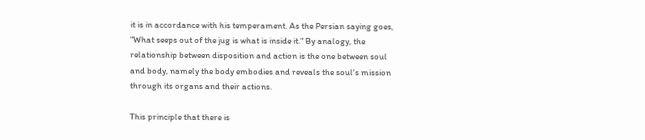it is in accordance with his temperament. As the Persian saying goes, "What seeps out of the jug is what is inside it." By analogy, the relationship between disposition and action is the one between soul and body, namely the body embodies and reveals the soul's mission through its organs and their actions.

This principle that there is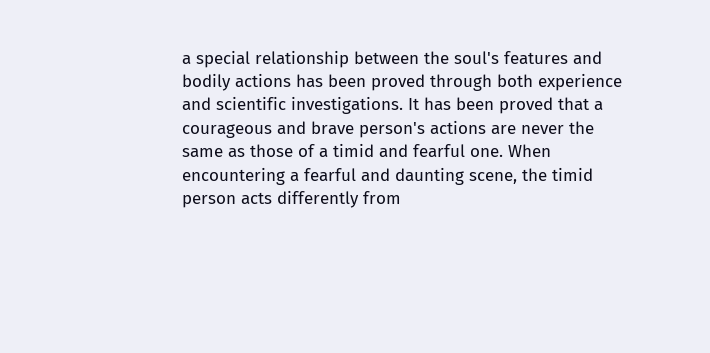a special relationship between the soul's features and bodily actions has been proved through both experience and scientific investigations. It has been proved that a courageous and brave person's actions are never the same as those of a timid and fearful one. When encountering a fearful and daunting scene, the timid person acts differently from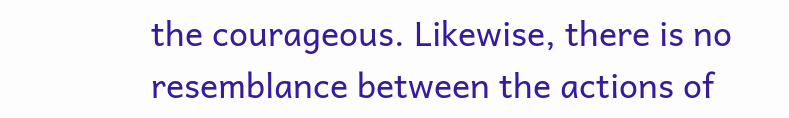the courageous. Likewise, there is no resemblance between the actions of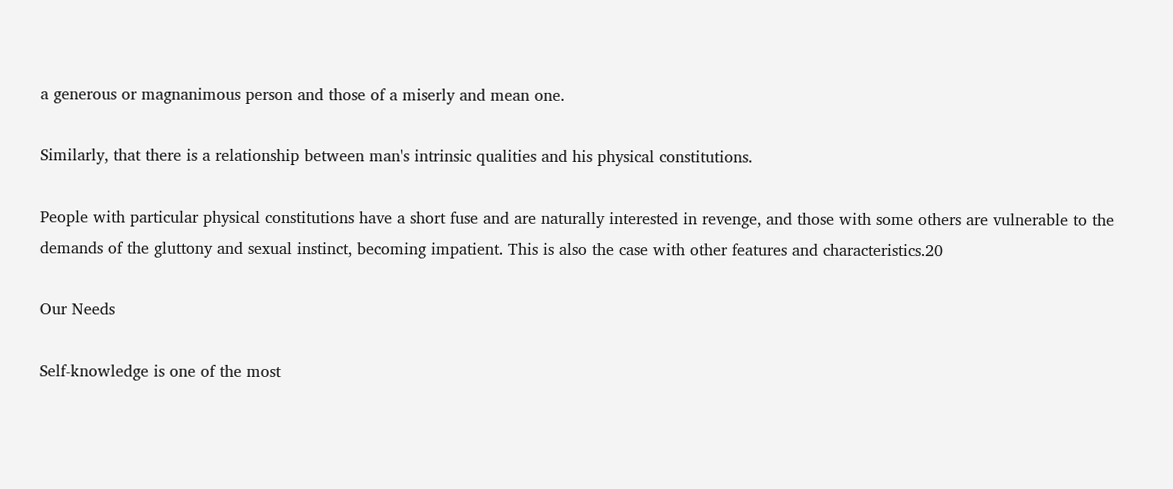a generous or magnanimous person and those of a miserly and mean one.

Similarly, that there is a relationship between man's intrinsic qualities and his physical constitutions.

People with particular physical constitutions have a short fuse and are naturally interested in revenge, and those with some others are vulnerable to the demands of the gluttony and sexual instinct, becoming impatient. This is also the case with other features and characteristics.20

Our Needs

Self-knowledge is one of the most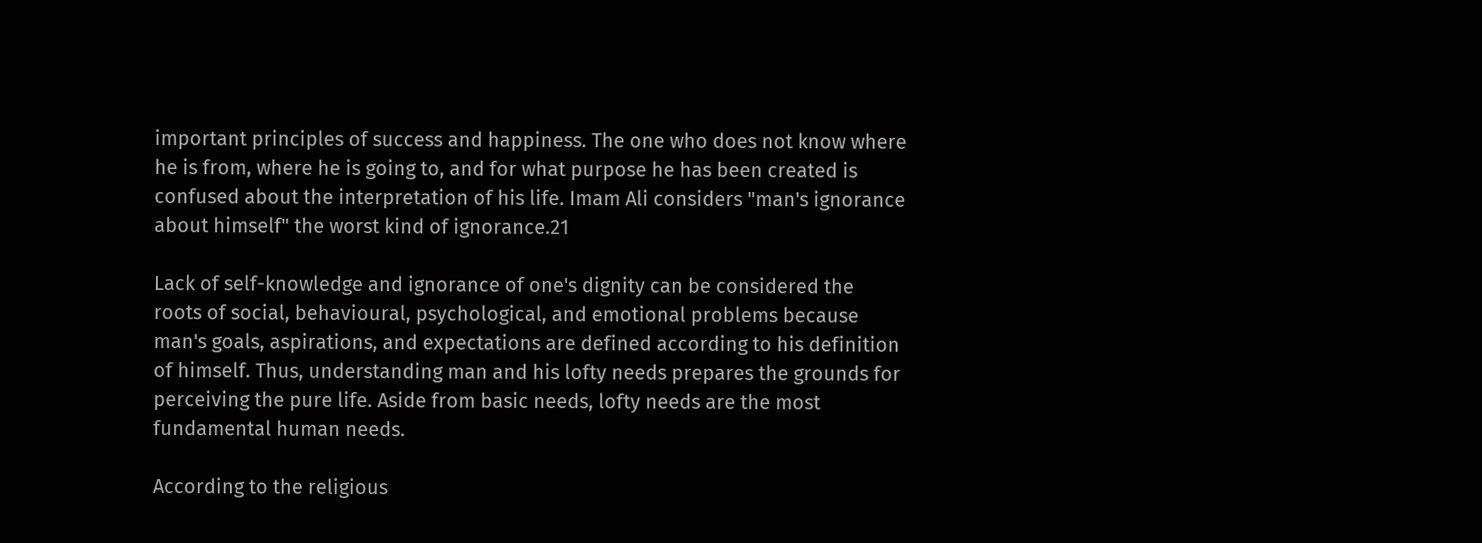important principles of success and happiness. The one who does not know where he is from, where he is going to, and for what purpose he has been created is confused about the interpretation of his life. Imam Ali considers "man's ignorance about himself" the worst kind of ignorance.21

Lack of self-knowledge and ignorance of one's dignity can be considered the roots of social, behavioural, psychological, and emotional problems because man's goals, aspirations, and expectations are defined according to his definition of himself. Thus, understanding man and his lofty needs prepares the grounds for perceiving the pure life. Aside from basic needs, lofty needs are the most fundamental human needs.

According to the religious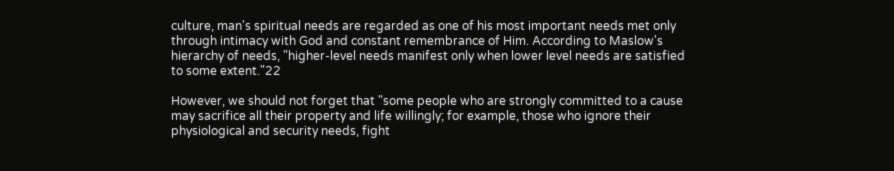culture, man's spiritual needs are regarded as one of his most important needs met only through intimacy with God and constant remembrance of Him. According to Maslow's hierarchy of needs, "higher-level needs manifest only when lower level needs are satisfied to some extent."22

However, we should not forget that "some people who are strongly committed to a cause may sacrifice all their property and life willingly; for example, those who ignore their physiological and security needs, fight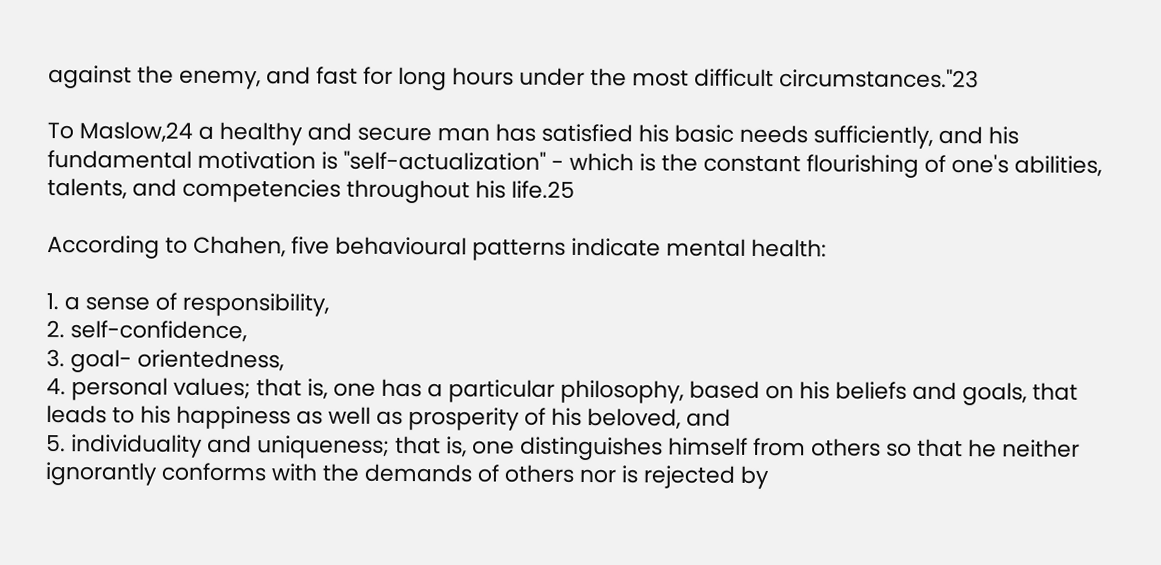against the enemy, and fast for long hours under the most difficult circumstances."23

To Maslow,24 a healthy and secure man has satisfied his basic needs sufficiently, and his fundamental motivation is "self-actualization" - which is the constant flourishing of one's abilities, talents, and competencies throughout his life.25

According to Chahen, five behavioural patterns indicate mental health:

1. a sense of responsibility,
2. self-confidence,
3. goal- orientedness,
4. personal values; that is, one has a particular philosophy, based on his beliefs and goals, that leads to his happiness as well as prosperity of his beloved, and
5. individuality and uniqueness; that is, one distinguishes himself from others so that he neither ignorantly conforms with the demands of others nor is rejected by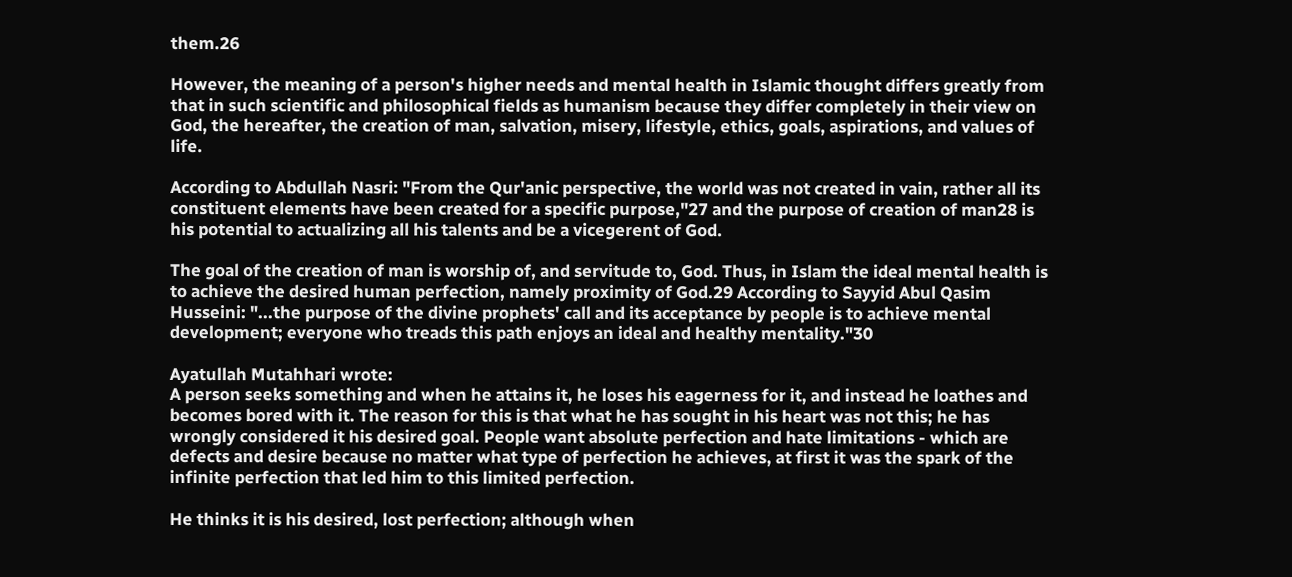them.26

However, the meaning of a person's higher needs and mental health in Islamic thought differs greatly from that in such scientific and philosophical fields as humanism because they differ completely in their view on God, the hereafter, the creation of man, salvation, misery, lifestyle, ethics, goals, aspirations, and values of life.

According to Abdullah Nasri: "From the Qur'anic perspective, the world was not created in vain, rather all its constituent elements have been created for a specific purpose,"27 and the purpose of creation of man28 is his potential to actualizing all his talents and be a vicegerent of God.

The goal of the creation of man is worship of, and servitude to, God. Thus, in Islam the ideal mental health is to achieve the desired human perfection, namely proximity of God.29 According to Sayyid Abul Qasim Husseini: "...the purpose of the divine prophets' call and its acceptance by people is to achieve mental development; everyone who treads this path enjoys an ideal and healthy mentality."30

Ayatullah Mutahhari wrote:
A person seeks something and when he attains it, he loses his eagerness for it, and instead he loathes and becomes bored with it. The reason for this is that what he has sought in his heart was not this; he has wrongly considered it his desired goal. People want absolute perfection and hate limitations - which are defects and desire because no matter what type of perfection he achieves, at first it was the spark of the infinite perfection that led him to this limited perfection.

He thinks it is his desired, lost perfection; although when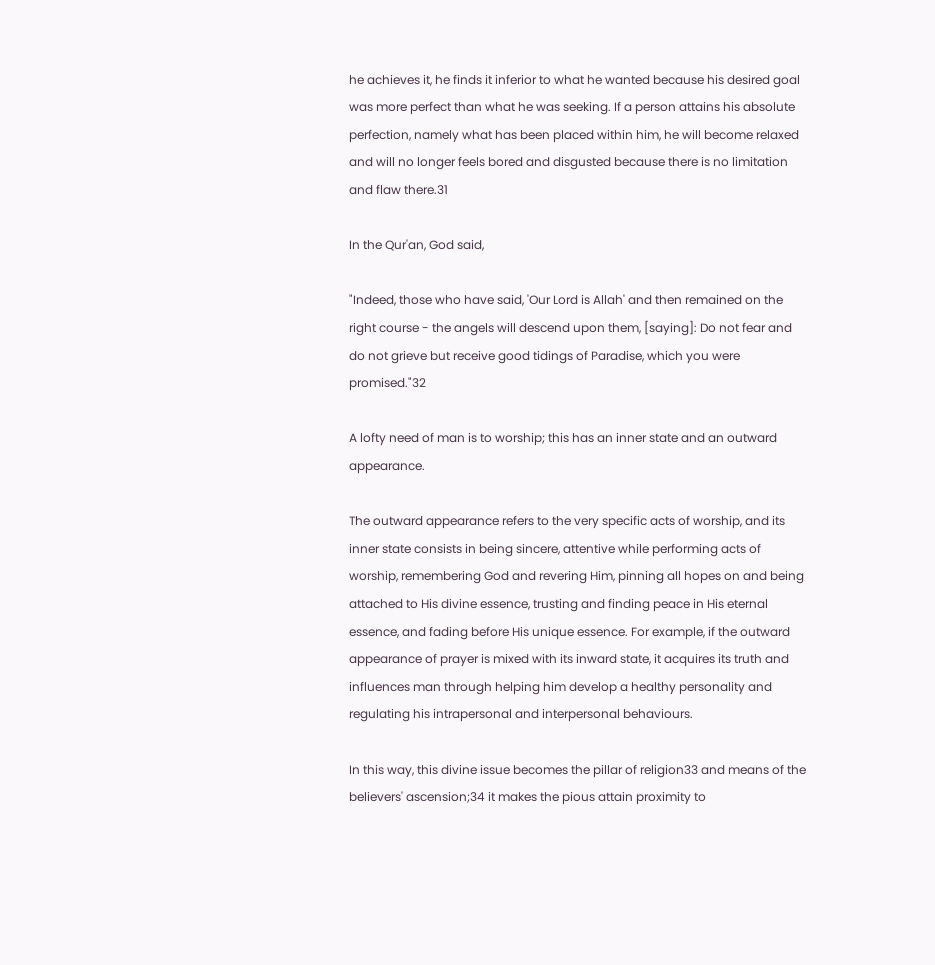he achieves it, he finds it inferior to what he wanted because his desired goal was more perfect than what he was seeking. If a person attains his absolute perfection, namely what has been placed within him, he will become relaxed and will no longer feels bored and disgusted because there is no limitation and flaw there.31

In the Qur'an, God said,

"Indeed, those who have said, 'Our Lord is Allah' and then remained on the right course - the angels will descend upon them, [saying]: Do not fear and do not grieve but receive good tidings of Paradise, which you were promised."32

A lofty need of man is to worship; this has an inner state and an outward appearance.

The outward appearance refers to the very specific acts of worship, and its inner state consists in being sincere, attentive while performing acts of worship, remembering God and revering Him, pinning all hopes on and being attached to His divine essence, trusting and finding peace in His eternal essence, and fading before His unique essence. For example, if the outward appearance of prayer is mixed with its inward state, it acquires its truth and influences man through helping him develop a healthy personality and regulating his intrapersonal and interpersonal behaviours.

In this way, this divine issue becomes the pillar of religion33 and means of the believers' ascension;34 it makes the pious attain proximity to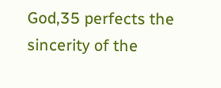God,35 perfects the sincerity of the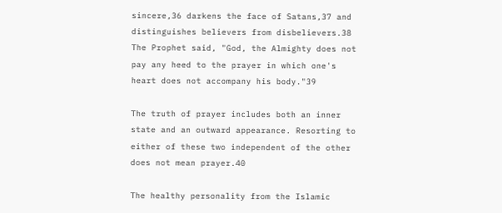sincere,36 darkens the face of Satans,37 and distinguishes believers from disbelievers.38 The Prophet said, "God, the Almighty does not pay any heed to the prayer in which one's heart does not accompany his body."39

The truth of prayer includes both an inner state and an outward appearance. Resorting to either of these two independent of the other does not mean prayer.40

The healthy personality from the Islamic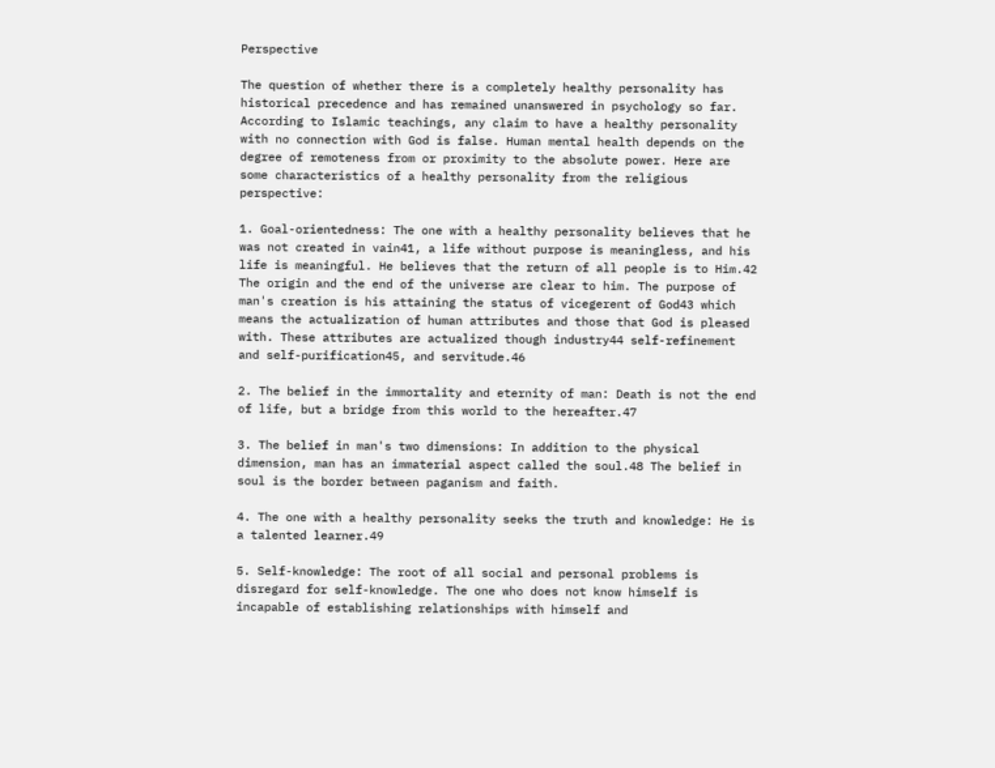Perspective

The question of whether there is a completely healthy personality has historical precedence and has remained unanswered in psychology so far. According to Islamic teachings, any claim to have a healthy personality with no connection with God is false. Human mental health depends on the degree of remoteness from or proximity to the absolute power. Here are some characteristics of a healthy personality from the religious perspective:

1. Goal-orientedness: The one with a healthy personality believes that he was not created in vain41, a life without purpose is meaningless, and his life is meaningful. He believes that the return of all people is to Him.42 The origin and the end of the universe are clear to him. The purpose of man's creation is his attaining the status of vicegerent of God43 which means the actualization of human attributes and those that God is pleased with. These attributes are actualized though industry44 self-refinement and self-purification45, and servitude.46

2. The belief in the immortality and eternity of man: Death is not the end of life, but a bridge from this world to the hereafter.47

3. The belief in man's two dimensions: In addition to the physical dimension, man has an immaterial aspect called the soul.48 The belief in soul is the border between paganism and faith.

4. The one with a healthy personality seeks the truth and knowledge: He is a talented learner.49

5. Self-knowledge: The root of all social and personal problems is disregard for self-knowledge. The one who does not know himself is incapable of establishing relationships with himself and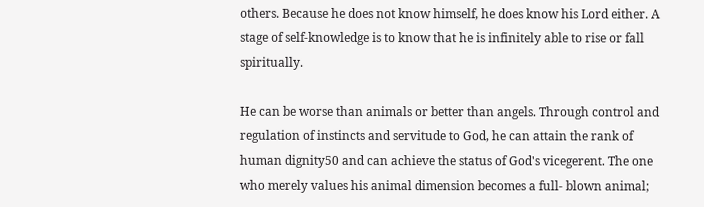others. Because he does not know himself, he does know his Lord either. A stage of self-knowledge is to know that he is infinitely able to rise or fall spiritually.

He can be worse than animals or better than angels. Through control and regulation of instincts and servitude to God, he can attain the rank of human dignity50 and can achieve the status of God's vicegerent. The one who merely values his animal dimension becomes a full- blown animal;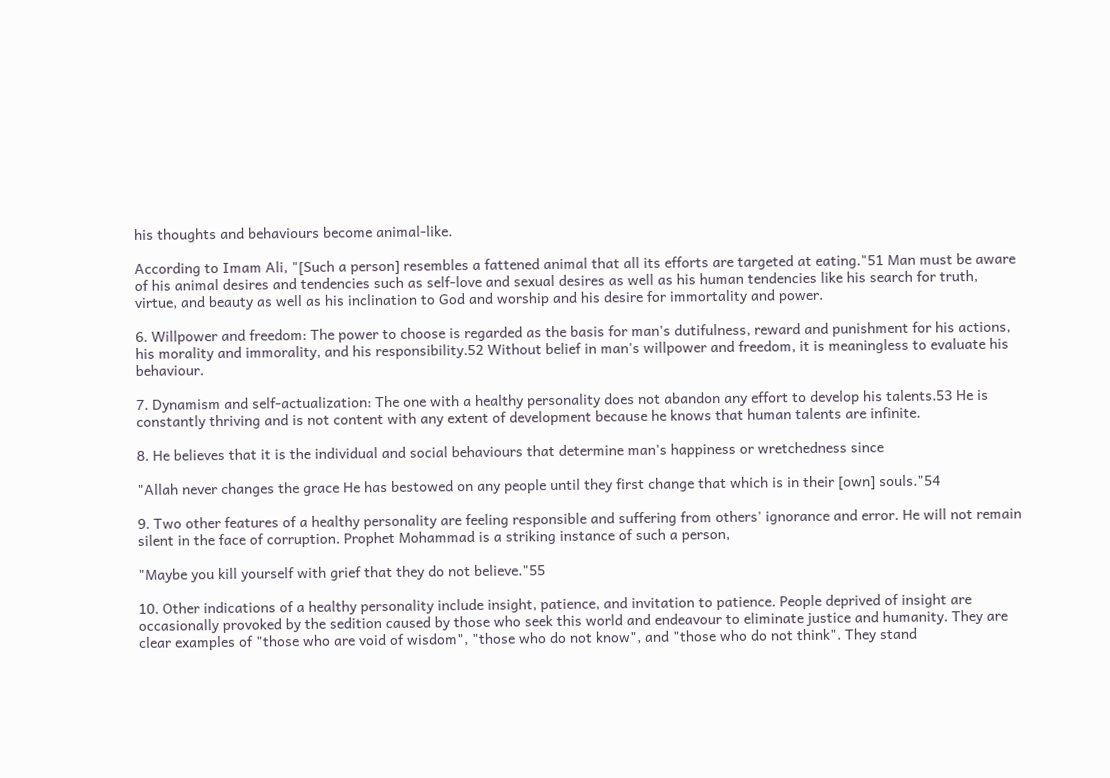his thoughts and behaviours become animal-like.

According to Imam Ali, "[Such a person] resembles a fattened animal that all its efforts are targeted at eating."51 Man must be aware of his animal desires and tendencies such as self-love and sexual desires as well as his human tendencies like his search for truth, virtue, and beauty as well as his inclination to God and worship and his desire for immortality and power.

6. Willpower and freedom: The power to choose is regarded as the basis for man's dutifulness, reward and punishment for his actions, his morality and immorality, and his responsibility.52 Without belief in man's willpower and freedom, it is meaningless to evaluate his behaviour.

7. Dynamism and self-actualization: The one with a healthy personality does not abandon any effort to develop his talents.53 He is constantly thriving and is not content with any extent of development because he knows that human talents are infinite.

8. He believes that it is the individual and social behaviours that determine man's happiness or wretchedness since

"Allah never changes the grace He has bestowed on any people until they first change that which is in their [own] souls."54

9. Two other features of a healthy personality are feeling responsible and suffering from others' ignorance and error. He will not remain silent in the face of corruption. Prophet Mohammad is a striking instance of such a person,

"Maybe you kill yourself with grief that they do not believe."55

10. Other indications of a healthy personality include insight, patience, and invitation to patience. People deprived of insight are occasionally provoked by the sedition caused by those who seek this world and endeavour to eliminate justice and humanity. They are clear examples of "those who are void of wisdom", "those who do not know", and "those who do not think". They stand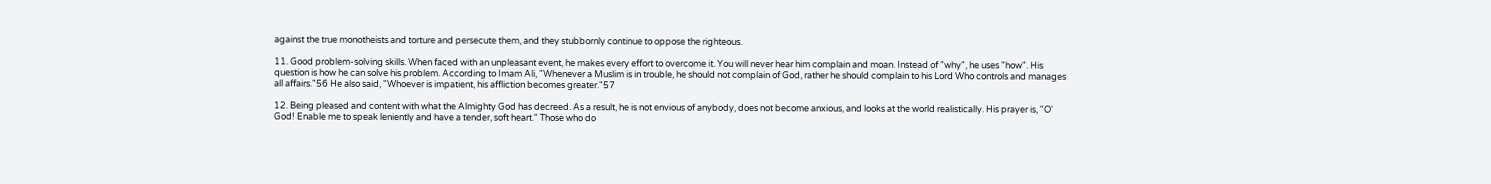against the true monotheists and torture and persecute them, and they stubbornly continue to oppose the righteous.

11. Good problem-solving skills. When faced with an unpleasant event, he makes every effort to overcome it. You will never hear him complain and moan. Instead of "why", he uses "how". His question is how he can solve his problem. According to Imam Ali, "Whenever a Muslim is in trouble, he should not complain of God, rather he should complain to his Lord Who controls and manages all affairs."56 He also said, "Whoever is impatient, his affliction becomes greater."57

12. Being pleased and content with what the Almighty God has decreed. As a result, he is not envious of anybody, does not become anxious, and looks at the world realistically. His prayer is, "O' God! Enable me to speak leniently and have a tender, soft heart." Those who do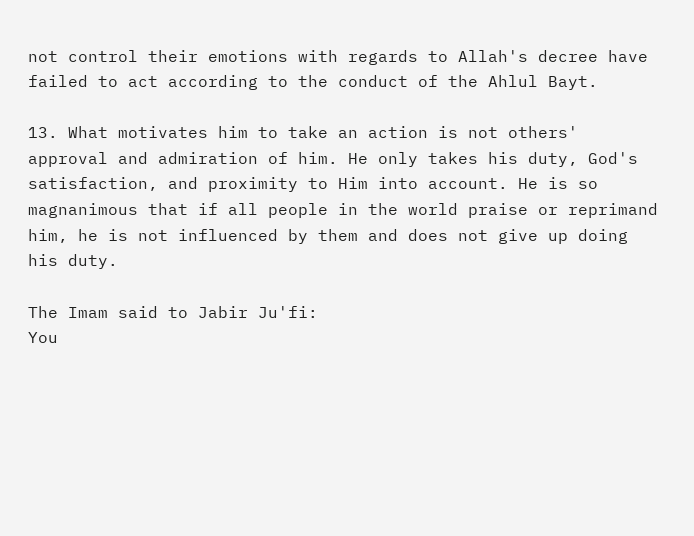not control their emotions with regards to Allah's decree have failed to act according to the conduct of the Ahlul Bayt.

13. What motivates him to take an action is not others' approval and admiration of him. He only takes his duty, God's satisfaction, and proximity to Him into account. He is so magnanimous that if all people in the world praise or reprimand him, he is not influenced by them and does not give up doing his duty.

The Imam said to Jabir Ju'fi:
You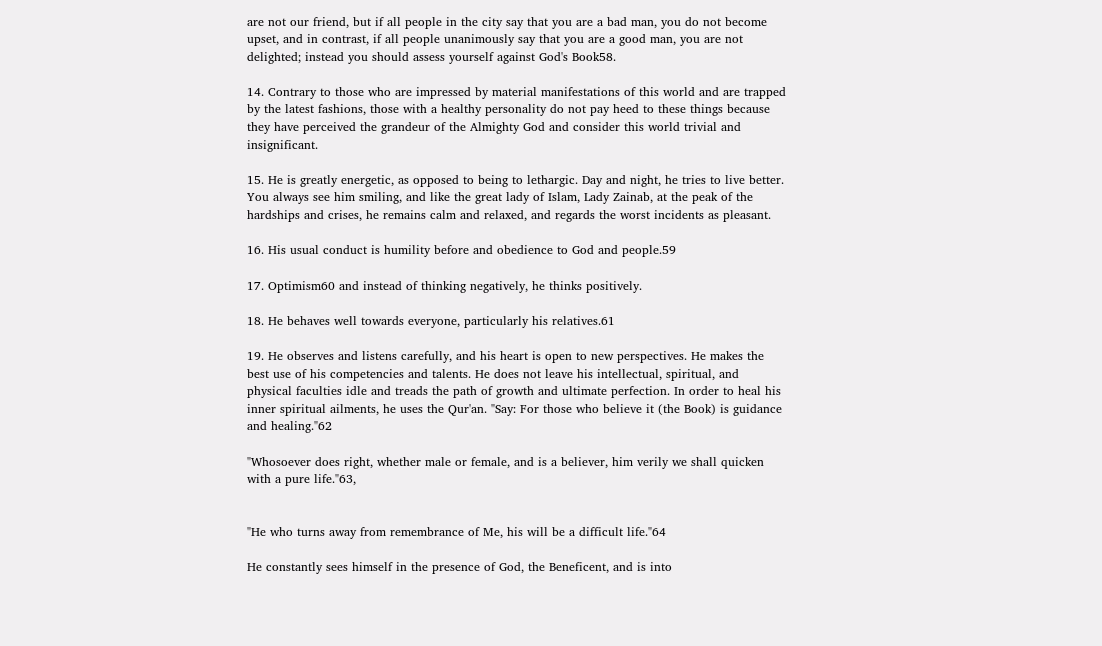are not our friend, but if all people in the city say that you are a bad man, you do not become upset, and in contrast, if all people unanimously say that you are a good man, you are not delighted; instead you should assess yourself against God's Book58.

14. Contrary to those who are impressed by material manifestations of this world and are trapped by the latest fashions, those with a healthy personality do not pay heed to these things because they have perceived the grandeur of the Almighty God and consider this world trivial and insignificant.

15. He is greatly energetic, as opposed to being to lethargic. Day and night, he tries to live better. You always see him smiling, and like the great lady of Islam, Lady Zainab, at the peak of the hardships and crises, he remains calm and relaxed, and regards the worst incidents as pleasant.

16. His usual conduct is humility before and obedience to God and people.59

17. Optimism60 and instead of thinking negatively, he thinks positively.

18. He behaves well towards everyone, particularly his relatives.61

19. He observes and listens carefully, and his heart is open to new perspectives. He makes the best use of his competencies and talents. He does not leave his intellectual, spiritual, and physical faculties idle and treads the path of growth and ultimate perfection. In order to heal his inner spiritual ailments, he uses the Qur'an. "Say: For those who believe it (the Book) is guidance and healing."62

"Whosoever does right, whether male or female, and is a believer, him verily we shall quicken with a pure life."63,


"He who turns away from remembrance of Me, his will be a difficult life."64

He constantly sees himself in the presence of God, the Beneficent, and is into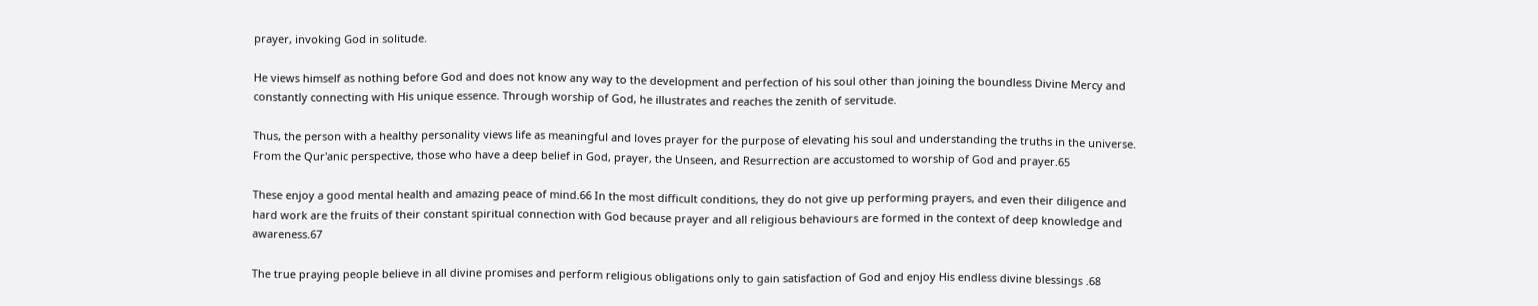prayer, invoking God in solitude.

He views himself as nothing before God and does not know any way to the development and perfection of his soul other than joining the boundless Divine Mercy and constantly connecting with His unique essence. Through worship of God, he illustrates and reaches the zenith of servitude.

Thus, the person with a healthy personality views life as meaningful and loves prayer for the purpose of elevating his soul and understanding the truths in the universe. From the Qur'anic perspective, those who have a deep belief in God, prayer, the Unseen, and Resurrection are accustomed to worship of God and prayer.65

These enjoy a good mental health and amazing peace of mind.66 In the most difficult conditions, they do not give up performing prayers, and even their diligence and hard work are the fruits of their constant spiritual connection with God because prayer and all religious behaviours are formed in the context of deep knowledge and awareness.67

The true praying people believe in all divine promises and perform religious obligations only to gain satisfaction of God and enjoy His endless divine blessings .68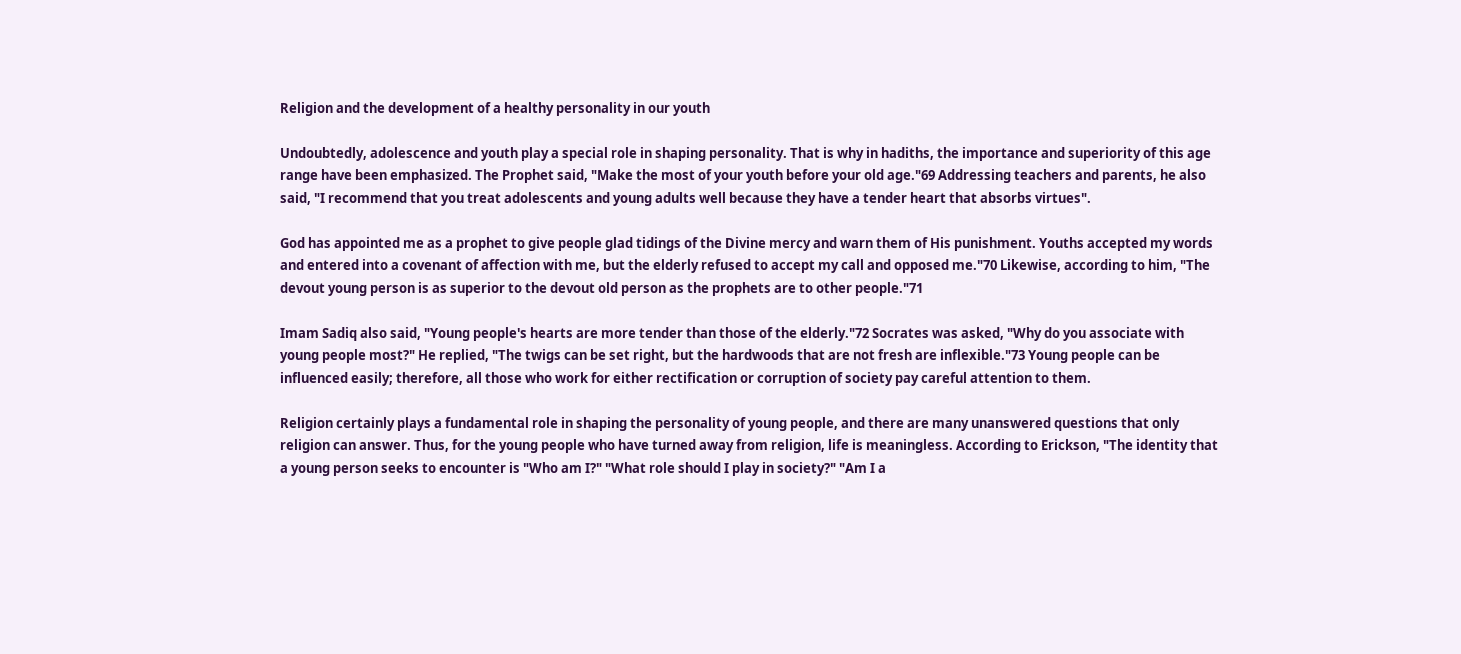Religion and the development of a healthy personality in our youth

Undoubtedly, adolescence and youth play a special role in shaping personality. That is why in hadiths, the importance and superiority of this age range have been emphasized. The Prophet said, "Make the most of your youth before your old age."69 Addressing teachers and parents, he also said, "I recommend that you treat adolescents and young adults well because they have a tender heart that absorbs virtues".

God has appointed me as a prophet to give people glad tidings of the Divine mercy and warn them of His punishment. Youths accepted my words and entered into a covenant of affection with me, but the elderly refused to accept my call and opposed me."70 Likewise, according to him, "The devout young person is as superior to the devout old person as the prophets are to other people."71

Imam Sadiq also said, "Young people's hearts are more tender than those of the elderly."72 Socrates was asked, "Why do you associate with young people most?" He replied, "The twigs can be set right, but the hardwoods that are not fresh are inflexible."73 Young people can be influenced easily; therefore, all those who work for either rectification or corruption of society pay careful attention to them.

Religion certainly plays a fundamental role in shaping the personality of young people, and there are many unanswered questions that only religion can answer. Thus, for the young people who have turned away from religion, life is meaningless. According to Erickson, "The identity that a young person seeks to encounter is "Who am I?" "What role should I play in society?" "Am I a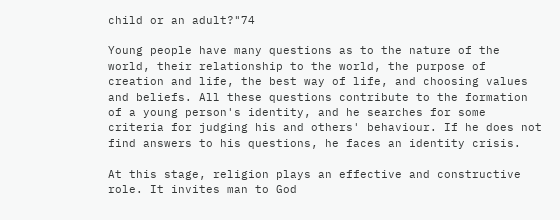child or an adult?"74

Young people have many questions as to the nature of the world, their relationship to the world, the purpose of creation and life, the best way of life, and choosing values and beliefs. All these questions contribute to the formation of a young person's identity, and he searches for some criteria for judging his and others' behaviour. If he does not find answers to his questions, he faces an identity crisis.

At this stage, religion plays an effective and constructive role. It invites man to God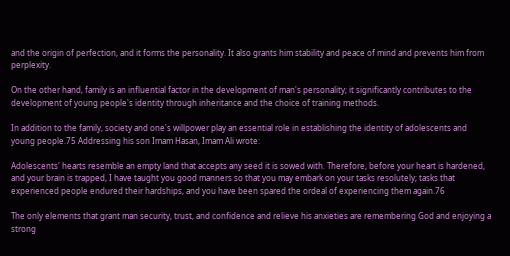and the origin of perfection, and it forms the personality. It also grants him stability and peace of mind and prevents him from perplexity.

On the other hand, family is an influential factor in the development of man's personality; it significantly contributes to the development of young people's identity through inheritance and the choice of training methods.

In addition to the family, society and one's willpower play an essential role in establishing the identity of adolescents and young people.75 Addressing his son Imam Hasan, Imam Ali wrote:

Adolescents' hearts resemble an empty land that accepts any seed it is sowed with. Therefore, before your heart is hardened, and your brain is trapped, I have taught you good manners so that you may embark on your tasks resolutely; tasks that experienced people endured their hardships, and you have been spared the ordeal of experiencing them again.76

The only elements that grant man security, trust, and confidence and relieve his anxieties are remembering God and enjoying a strong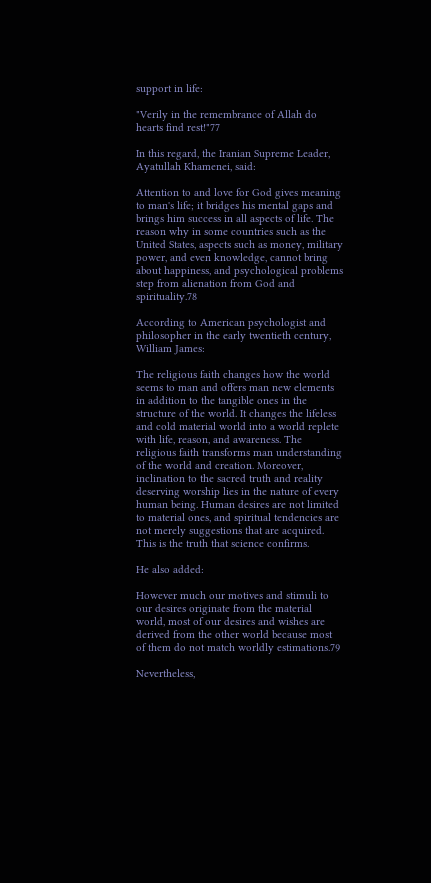support in life:

"Verily in the remembrance of Allah do hearts find rest!"77

In this regard, the Iranian Supreme Leader, Ayatullah Khamenei, said:

Attention to and love for God gives meaning to man's life; it bridges his mental gaps and brings him success in all aspects of life. The reason why in some countries such as the United States, aspects such as money, military power, and even knowledge, cannot bring about happiness, and psychological problems step from alienation from God and spirituality.78

According to American psychologist and philosopher in the early twentieth century, William James:

The religious faith changes how the world seems to man and offers man new elements in addition to the tangible ones in the structure of the world. It changes the lifeless and cold material world into a world replete with life, reason, and awareness. The religious faith transforms man understanding of the world and creation. Moreover, inclination to the sacred truth and reality deserving worship lies in the nature of every human being. Human desires are not limited to material ones, and spiritual tendencies are not merely suggestions that are acquired. This is the truth that science confirms.

He also added:

However much our motives and stimuli to our desires originate from the material world, most of our desires and wishes are derived from the other world because most of them do not match worldly estimations.79

Nevertheless,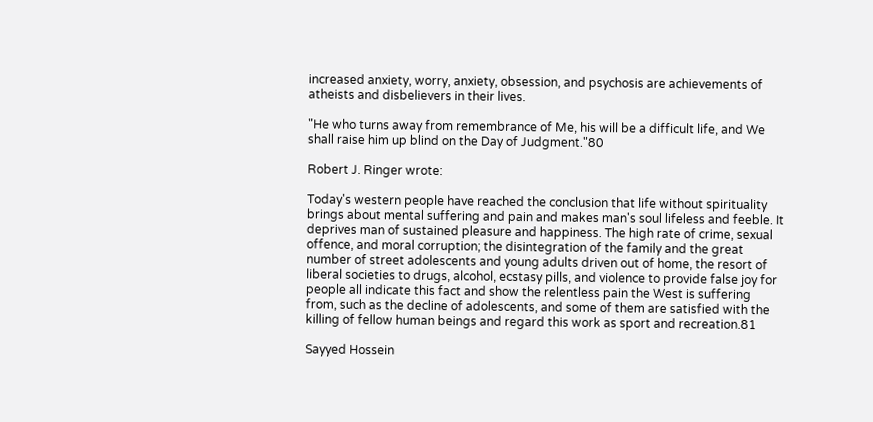increased anxiety, worry, anxiety, obsession, and psychosis are achievements of atheists and disbelievers in their lives.

"He who turns away from remembrance of Me, his will be a difficult life, and We shall raise him up blind on the Day of Judgment."80

Robert J. Ringer wrote:

Today's western people have reached the conclusion that life without spirituality brings about mental suffering and pain and makes man's soul lifeless and feeble. It deprives man of sustained pleasure and happiness. The high rate of crime, sexual offence, and moral corruption; the disintegration of the family and the great number of street adolescents and young adults driven out of home, the resort of liberal societies to drugs, alcohol, ecstasy pills, and violence to provide false joy for people all indicate this fact and show the relentless pain the West is suffering from, such as the decline of adolescents, and some of them are satisfied with the killing of fellow human beings and regard this work as sport and recreation.81

Sayyed Hossein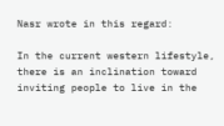Nasr wrote in this regard:

In the current western lifestyle, there is an inclination toward inviting people to live in the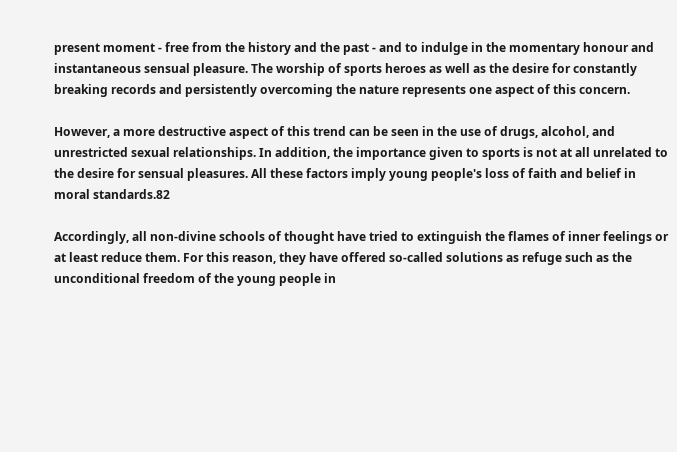present moment - free from the history and the past - and to indulge in the momentary honour and instantaneous sensual pleasure. The worship of sports heroes as well as the desire for constantly breaking records and persistently overcoming the nature represents one aspect of this concern.

However, a more destructive aspect of this trend can be seen in the use of drugs, alcohol, and unrestricted sexual relationships. In addition, the importance given to sports is not at all unrelated to the desire for sensual pleasures. All these factors imply young people's loss of faith and belief in moral standards.82

Accordingly, all non-divine schools of thought have tried to extinguish the flames of inner feelings or at least reduce them. For this reason, they have offered so-called solutions as refuge such as the unconditional freedom of the young people in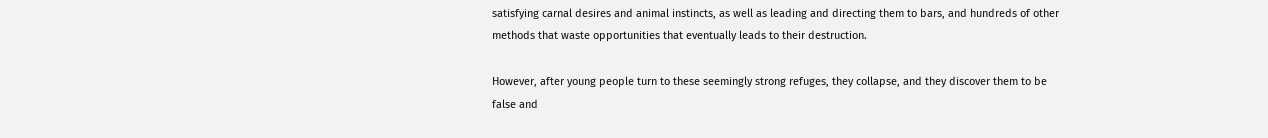satisfying carnal desires and animal instincts, as well as leading and directing them to bars, and hundreds of other methods that waste opportunities that eventually leads to their destruction.

However, after young people turn to these seemingly strong refuges, they collapse, and they discover them to be false and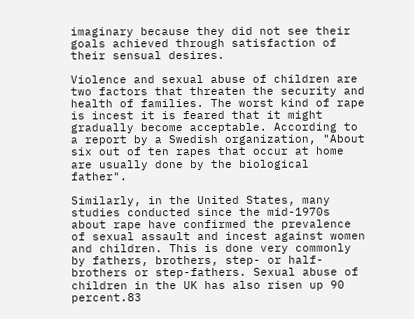imaginary because they did not see their goals achieved through satisfaction of their sensual desires.

Violence and sexual abuse of children are two factors that threaten the security and health of families. The worst kind of rape is incest it is feared that it might gradually become acceptable. According to a report by a Swedish organization, "About six out of ten rapes that occur at home are usually done by the biological father".

Similarly, in the United States, many studies conducted since the mid-1970s about rape have confirmed the prevalence of sexual assault and incest against women and children. This is done very commonly by fathers, brothers, step- or half- brothers or step-fathers. Sexual abuse of children in the UK has also risen up 90 percent.83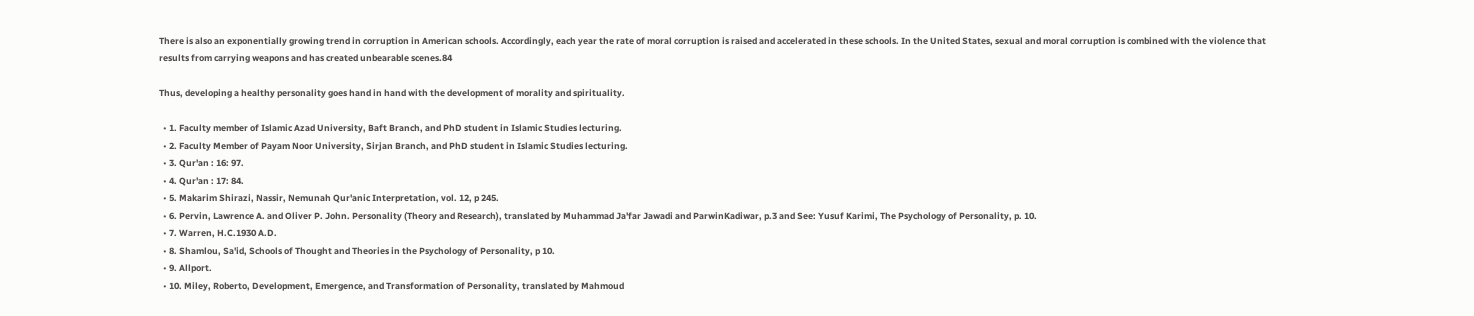There is also an exponentially growing trend in corruption in American schools. Accordingly, each year the rate of moral corruption is raised and accelerated in these schools. In the United States, sexual and moral corruption is combined with the violence that results from carrying weapons and has created unbearable scenes.84

Thus, developing a healthy personality goes hand in hand with the development of morality and spirituality.

  • 1. Faculty member of Islamic Azad University, Baft Branch, and PhD student in Islamic Studies lecturing.
  • 2. Faculty Member of Payam Noor University, Sirjan Branch, and PhD student in Islamic Studies lecturing.
  • 3. Qur'an : 16: 97.
  • 4. Qur'an : 17: 84.
  • 5. Makarim Shirazi, Nassir, Nemunah Qur'anic Interpretation, vol. 12, p 245.
  • 6. Pervin, Lawrence A. and Oliver P. John. Personality (Theory and Research), translated by Muhammad Ja'far Jawadi and ParwinKadiwar, p.3 and See: Yusuf Karimi, The Psychology of Personality, p. 10.
  • 7. Warren, H.C.1930 A.D.
  • 8. Shamlou, Sa'id, Schools of Thought and Theories in the Psychology of Personality, p 10.
  • 9. Allport.
  • 10. Miley, Roberto, Development, Emergence, and Transformation of Personality, translated by Mahmoud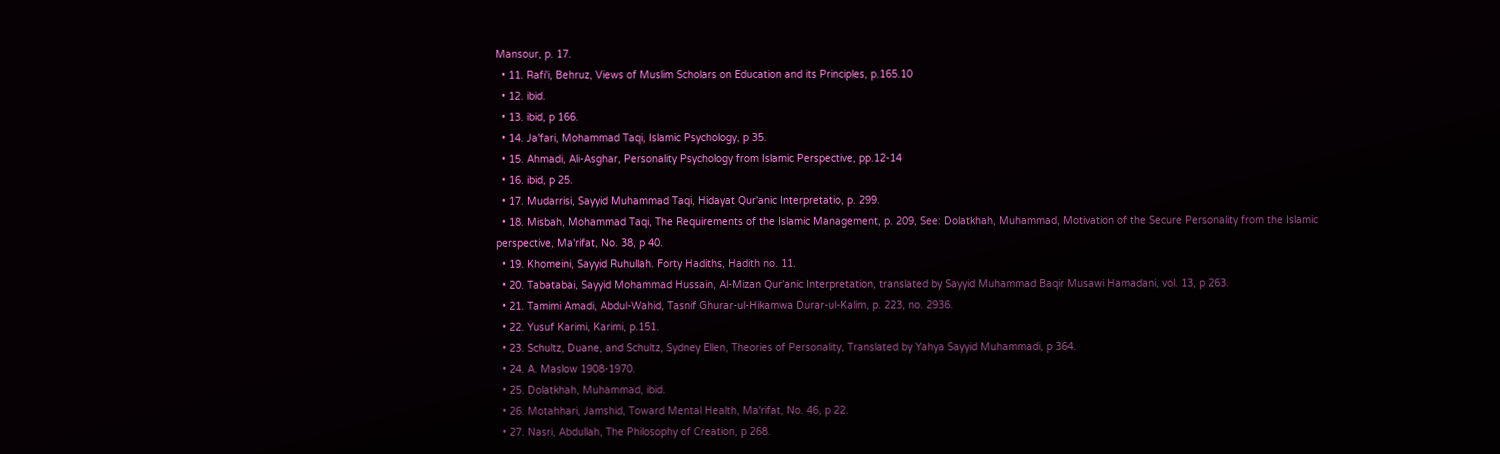Mansour, p. 17.
  • 11. Rafi'i, Behruz, Views of Muslim Scholars on Education and its Principles, p.165.10
  • 12. ibid.
  • 13. ibid, p 166.
  • 14. Ja'fari, Mohammad Taqi, Islamic Psychology, p 35.
  • 15. Ahmadi, Ali-Asghar, Personality Psychology from Islamic Perspective, pp.12-14
  • 16. ibid, p 25.
  • 17. Mudarrisi, Sayyid Muhammad Taqi, Hidayat Qur'anic Interpretatio, p. 299.
  • 18. Misbah, Mohammad Taqi, The Requirements of the Islamic Management, p. 209, See: Dolatkhah, Muhammad, Motivation of the Secure Personality from the Islamic perspective, Ma'rifat, No. 38, p 40.
  • 19. Khomeini, Sayyid Ruhullah. Forty Hadiths, Hadith no. 11.
  • 20. Tabatabai, Sayyid Mohammad Hussain, Al-Mizan Qur'anic Interpretation, translated by Sayyid Muhammad Baqir Musawi Hamadani, vol. 13, p 263.
  • 21. Tamimi Amadi, Abdul-Wahid, Tasnif Ghurar-ul-Hikamwa Durar-ul-Kalim, p. 223, no. 2936.
  • 22. Yusuf Karimi, Karimi, p.151.
  • 23. Schultz, Duane, and Schultz, Sydney Ellen, Theories of Personality, Translated by Yahya Sayyid Muhammadi, p 364.
  • 24. A. Maslow 1908-1970.
  • 25. Dolatkhah, Muhammad, ibid.
  • 26. Motahhari, Jamshid, Toward Mental Health, Ma'rifat, No. 46, p 22.
  • 27. Nasri, Abdullah, The Philosophy of Creation, p 268.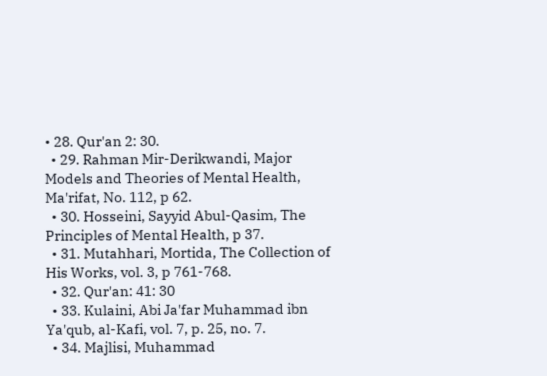• 28. Qur'an 2: 30.
  • 29. Rahman Mir-Derikwandi, Major Models and Theories of Mental Health, Ma'rifat, No. 112, p 62.
  • 30. Hosseini, Sayyid Abul-Qasim, The Principles of Mental Health, p 37.
  • 31. Mutahhari, Mortida, The Collection of His Works, vol. 3, p 761-768.
  • 32. Qur'an: 41: 30
  • 33. Kulaini, Abi Ja'far Muhammad ibn Ya'qub, al-Kafi, vol. 7, p. 25, no. 7.
  • 34. Majlisi, Muhammad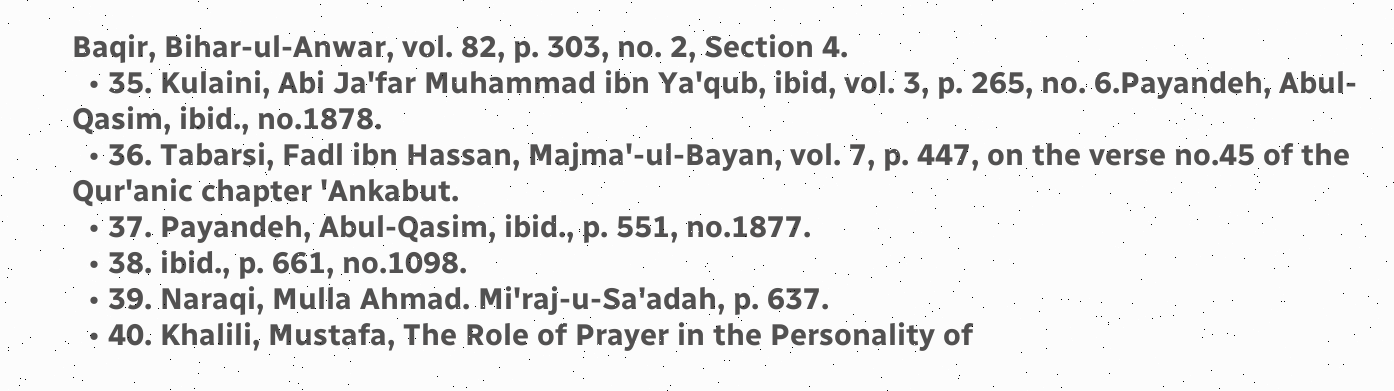Baqir, Bihar-ul-Anwar, vol. 82, p. 303, no. 2, Section 4.
  • 35. Kulaini, Abi Ja'far Muhammad ibn Ya'qub, ibid, vol. 3, p. 265, no. 6.Payandeh, Abul-Qasim, ibid., no.1878.
  • 36. Tabarsi, Fadl ibn Hassan, Majma'-ul-Bayan, vol. 7, p. 447, on the verse no.45 of the Qur'anic chapter 'Ankabut.
  • 37. Payandeh, Abul-Qasim, ibid., p. 551, no.1877.
  • 38. ibid., p. 661, no.1098.
  • 39. Naraqi, Mulla Ahmad. Mi'raj-u-Sa'adah, p. 637.
  • 40. Khalili, Mustafa, The Role of Prayer in the Personality of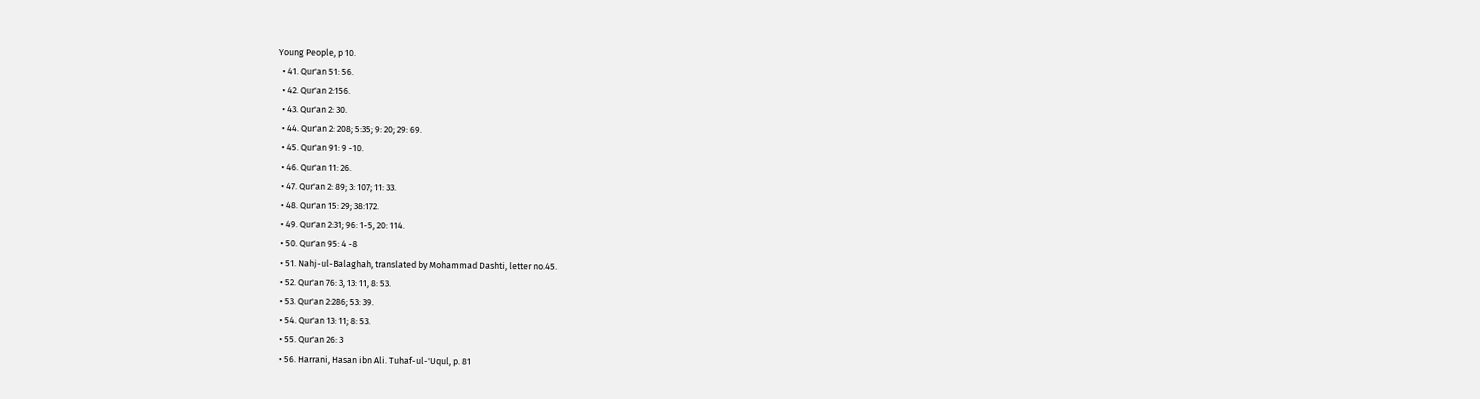Young People, p 10.
  • 41. Qur'an 51: 56.
  • 42. Qur'an 2:156.
  • 43. Qur'an 2: 30.
  • 44. Qur'an 2: 208; 5:35; 9: 20; 29: 69.
  • 45. Qur'an 91: 9 -10.
  • 46. Qur'an 11: 26.
  • 47. Qur'an 2: 89; 3: 107; 11: 33.
  • 48. Qur'an 15: 29; 38:172.
  • 49. Qur'an 2:31; 96: 1-5, 20: 114.
  • 50. Qur'an 95: 4 -8
  • 51. Nahj-ul-Balaghah, translated by Mohammad Dashti, letter no.45.
  • 52. Qur'an 76: 3, 13: 11, 8: 53.
  • 53. Qur'an 2:286; 53: 39.
  • 54. Qur'an 13: 11; 8: 53.
  • 55. Qur'an 26: 3
  • 56. Harrani, Hasan ibn Ali. Tuhaf-ul-'Uqul, p. 81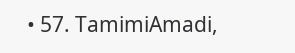• 57. TamimiAmadi,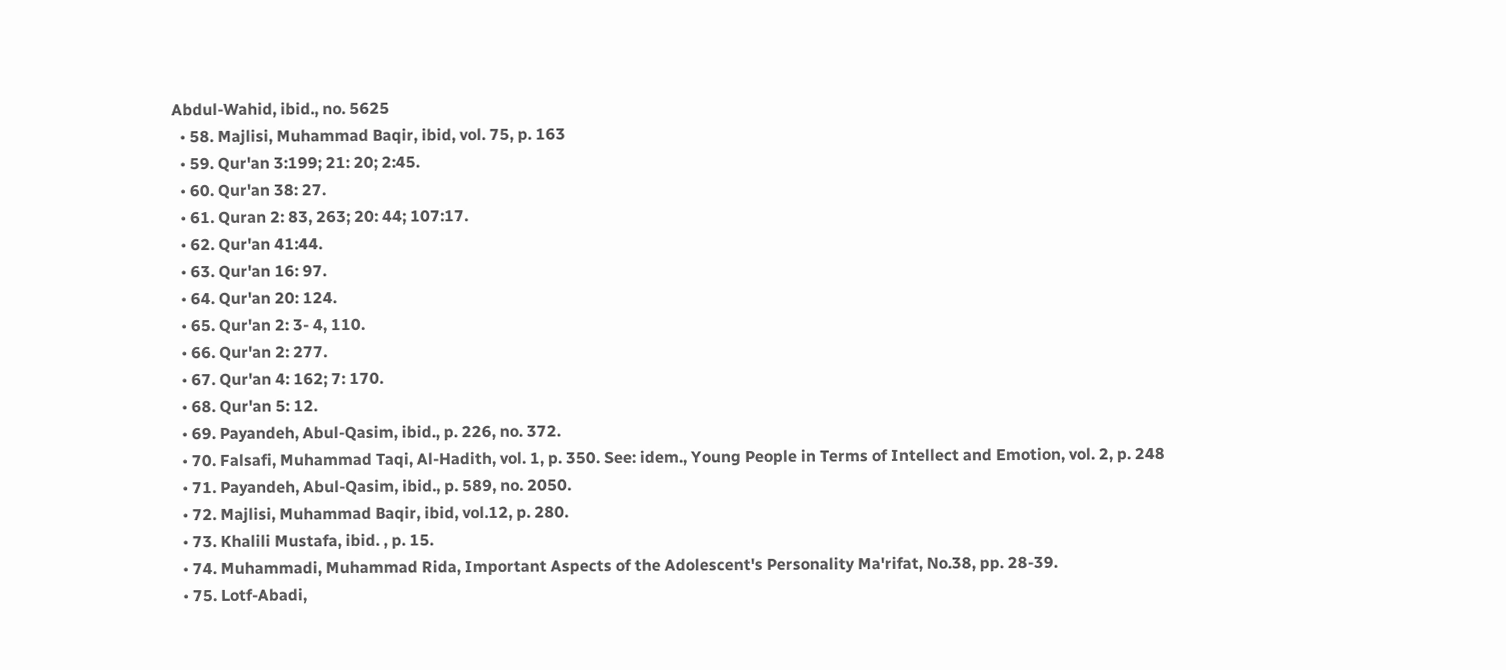Abdul-Wahid, ibid., no. 5625
  • 58. Majlisi, Muhammad Baqir, ibid, vol. 75, p. 163
  • 59. Qur'an 3:199; 21: 20; 2:45.
  • 60. Qur'an 38: 27.
  • 61. Quran 2: 83, 263; 20: 44; 107:17.
  • 62. Qur'an 41:44.
  • 63. Qur'an 16: 97.
  • 64. Qur'an 20: 124.
  • 65. Qur'an 2: 3- 4, 110.
  • 66. Qur'an 2: 277.
  • 67. Qur'an 4: 162; 7: 170.
  • 68. Qur'an 5: 12.
  • 69. Payandeh, Abul-Qasim, ibid., p. 226, no. 372.
  • 70. Falsafi, Muhammad Taqi, Al-Hadith, vol. 1, p. 350. See: idem., Young People in Terms of Intellect and Emotion, vol. 2, p. 248
  • 71. Payandeh, Abul-Qasim, ibid., p. 589, no. 2050.
  • 72. Majlisi, Muhammad Baqir, ibid, vol.12, p. 280.
  • 73. Khalili Mustafa, ibid. , p. 15.
  • 74. Muhammadi, Muhammad Rida, Important Aspects of the Adolescent's Personality Ma'rifat, No.38, pp. 28-39.
  • 75. Lotf-Abadi,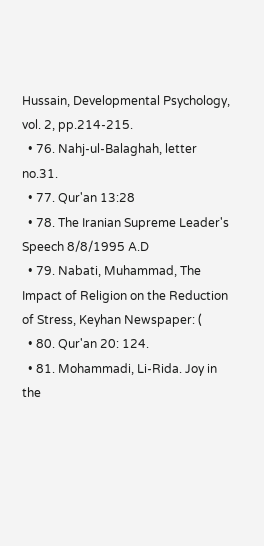Hussain, Developmental Psychology, vol. 2, pp.214-215.
  • 76. Nahj-ul-Balaghah, letter no.31.
  • 77. Qur'an 13:28
  • 78. The Iranian Supreme Leader's Speech 8/8/1995 A.D
  • 79. Nabati, Muhammad, The Impact of Religion on the Reduction of Stress, Keyhan Newspaper: (
  • 80. Qur'an 20: 124.
  • 81. Mohammadi, Li-Rida. Joy in the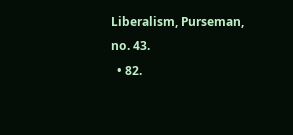Liberalism, Purseman, no. 43.
  • 82.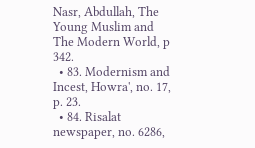Nasr, Abdullah, The Young Muslim and The Modern World, p 342.
  • 83. Modernism and Incest, Howra', no. 17, p. 23.
  • 84. Risalat newspaper, no. 6286,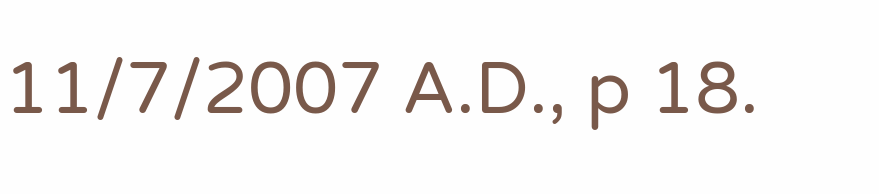11/7/2007 A.D., p 18.